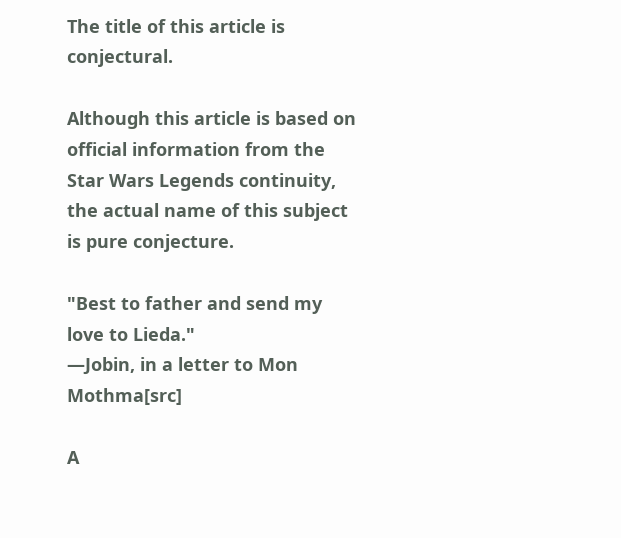The title of this article is conjectural.

Although this article is based on official information from the Star Wars Legends continuity, the actual name of this subject is pure conjecture.

"Best to father and send my love to Lieda."
―Jobin, in a letter to Mon Mothma[src]

A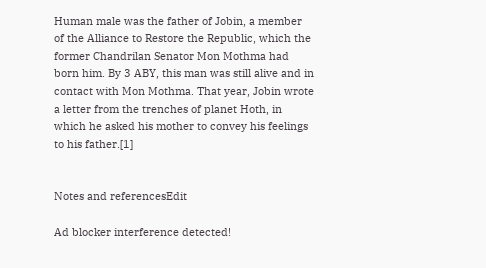Human male was the father of Jobin, a member of the Alliance to Restore the Republic, which the former Chandrilan Senator Mon Mothma had born him. By 3 ABY, this man was still alive and in contact with Mon Mothma. That year, Jobin wrote a letter from the trenches of planet Hoth, in which he asked his mother to convey his feelings to his father.[1]


Notes and referencesEdit

Ad blocker interference detected!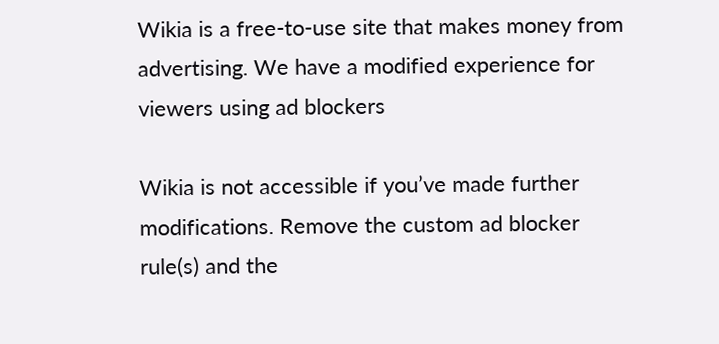Wikia is a free-to-use site that makes money from advertising. We have a modified experience for viewers using ad blockers

Wikia is not accessible if you’ve made further modifications. Remove the custom ad blocker rule(s) and the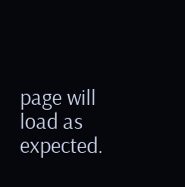page will load as expected.